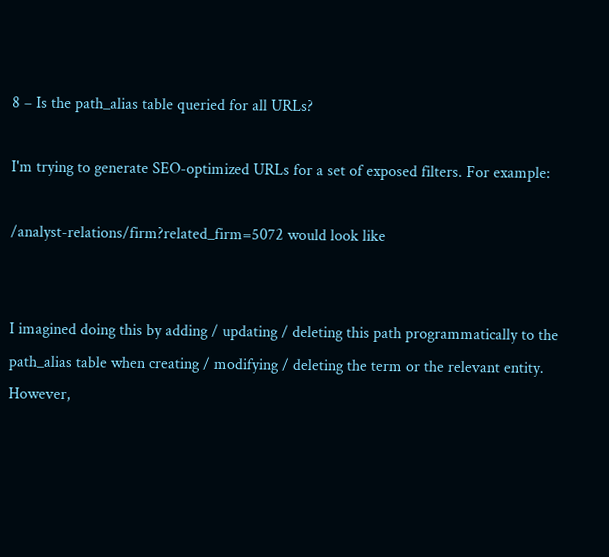8 – Is the path_alias table queried for all URLs?

I'm trying to generate SEO-optimized URLs for a set of exposed filters. For example:

/analyst-relations/firm?related_firm=5072 would look like


I imagined doing this by adding / updating / deleting this path programmatically to the path_alias table when creating / modifying / deleting the term or the relevant entity. However,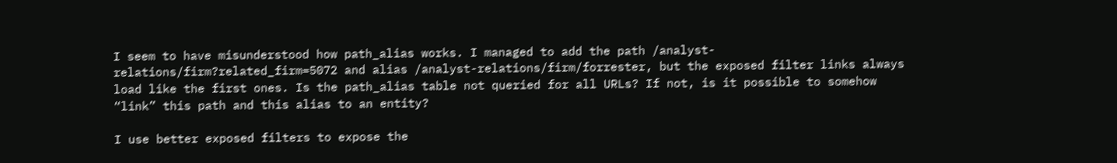I seem to have misunderstood how path_alias works. I managed to add the path /analyst-relations/firm?related_firm=5072 and alias /analyst-relations/firm/forrester, but the exposed filter links always load like the first ones. Is the path_alias table not queried for all URLs? If not, is it possible to somehow “link” this path and this alias to an entity?

I use better exposed filters to expose the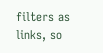filters as links, so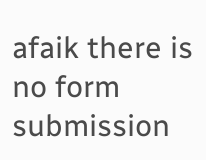afaik there is no form submission